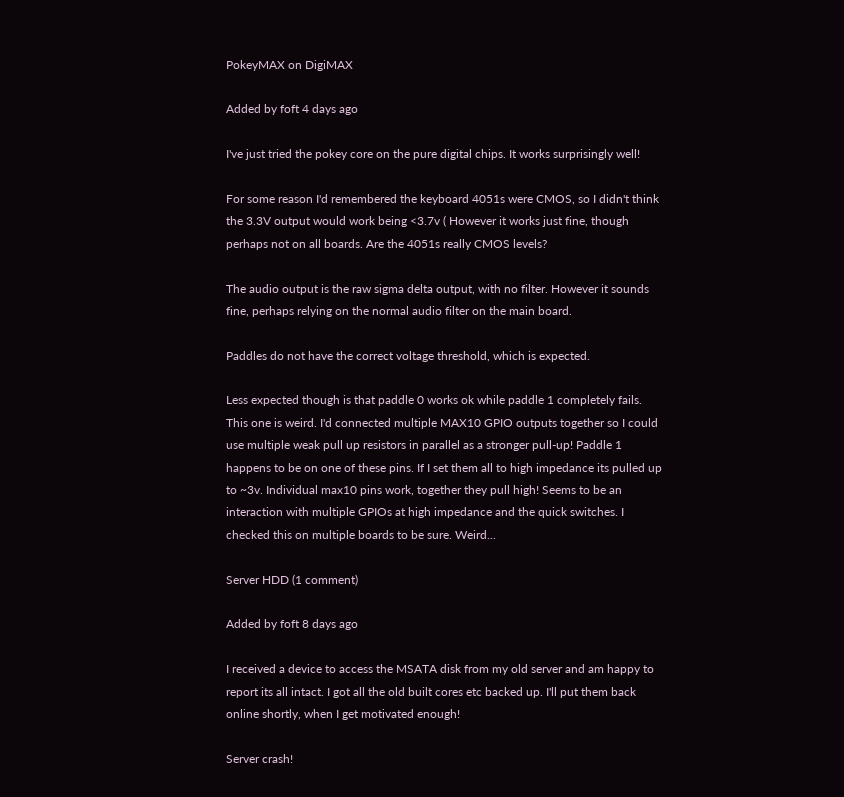PokeyMAX on DigiMAX

Added by foft 4 days ago

I've just tried the pokey core on the pure digital chips. It works surprisingly well!

For some reason I'd remembered the keyboard 4051s were CMOS, so I didn't think the 3.3V output would work being <3.7v ( However it works just fine, though perhaps not on all boards. Are the 4051s really CMOS levels?

The audio output is the raw sigma delta output, with no filter. However it sounds fine, perhaps relying on the normal audio filter on the main board.

Paddles do not have the correct voltage threshold, which is expected.

Less expected though is that paddle 0 works ok while paddle 1 completely fails. This one is weird. I'd connected multiple MAX10 GPIO outputs together so I could use multiple weak pull up resistors in parallel as a stronger pull-up! Paddle 1 happens to be on one of these pins. If I set them all to high impedance its pulled up to ~3v. Individual max10 pins work, together they pull high! Seems to be an interaction with multiple GPIOs at high impedance and the quick switches. I checked this on multiple boards to be sure. Weird...

Server HDD (1 comment)

Added by foft 8 days ago

I received a device to access the MSATA disk from my old server and am happy to report its all intact. I got all the old built cores etc backed up. I'll put them back online shortly, when I get motivated enough!

Server crash!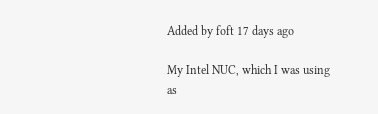Added by foft 17 days ago

My Intel NUC, which I was using as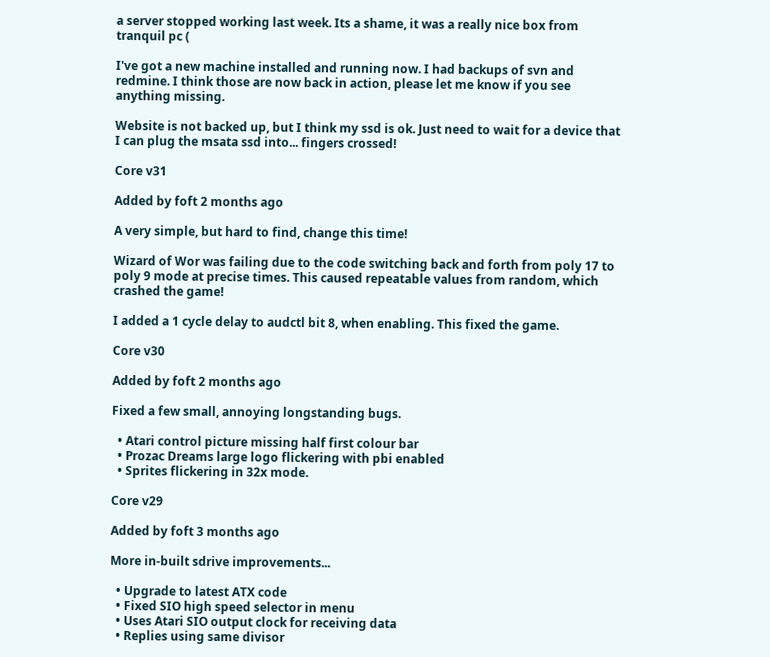a server stopped working last week. Its a shame, it was a really nice box from tranquil pc (

I've got a new machine installed and running now. I had backups of svn and redmine. I think those are now back in action, please let me know if you see anything missing.

Website is not backed up, but I think my ssd is ok. Just need to wait for a device that I can plug the msata ssd into... fingers crossed!

Core v31

Added by foft 2 months ago

A very simple, but hard to find, change this time!

Wizard of Wor was failing due to the code switching back and forth from poly 17 to poly 9 mode at precise times. This caused repeatable values from random, which crashed the game!

I added a 1 cycle delay to audctl bit 8, when enabling. This fixed the game.

Core v30

Added by foft 2 months ago

Fixed a few small, annoying longstanding bugs.

  • Atari control picture missing half first colour bar
  • Prozac Dreams large logo flickering with pbi enabled
  • Sprites flickering in 32x mode.

Core v29

Added by foft 3 months ago

More in-built sdrive improvements...

  • Upgrade to latest ATX code
  • Fixed SIO high speed selector in menu
  • Uses Atari SIO output clock for receiving data
  • Replies using same divisor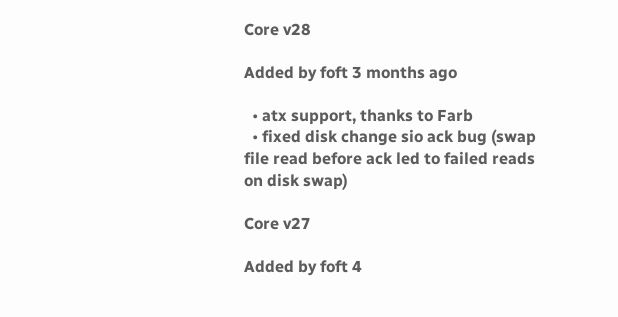Core v28

Added by foft 3 months ago

  • atx support, thanks to Farb
  • fixed disk change sio ack bug (swap file read before ack led to failed reads on disk swap)

Core v27

Added by foft 4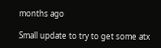months ago

Small update to try to get some atx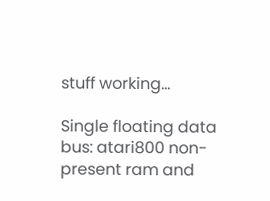stuff working...

Single floating data bus: atari800 non-present ram and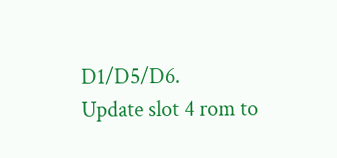D1/D5/D6.
Update slot 4 rom to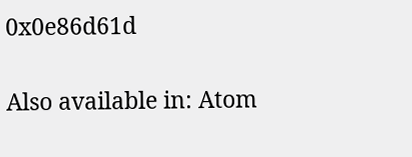0x0e86d61d


Also available in: Atom